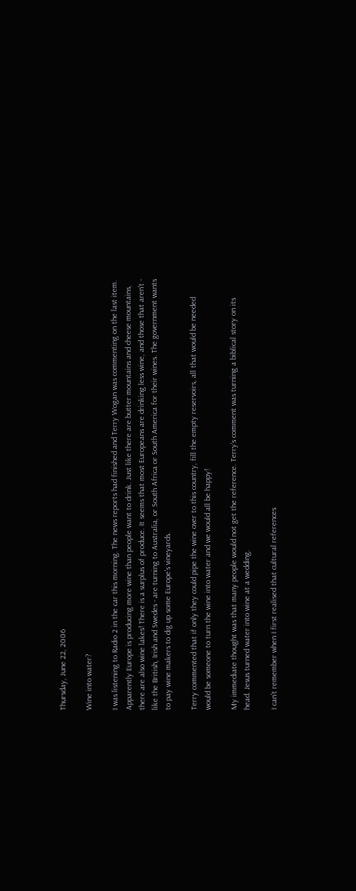Thursday, June 22, 2006

Wine into water?

I was listening to Radio 2 in the car this morning. The news reports had finished and Terry Wogan was commenting on the last item. Apparently Europe is producing more wine than people want to drink. Just like there are butter mountains and cheese mountains, there are also wine lakes! There is a surplus of produce. It seems that most Europeans are drinking less wine, and those that aren't - like the British, Irish and Swedes - are turning to Australia, or South Africa or South America for their wines. The government wants to pay wine makers to dig up some Europe's vineyards.

Terry commented that if only they could pipe the wine over to this country, fill the empty reservoirs, all that would be needed would be someone to turn the wine into water and we would all be happy!

My immediate thought was that many people would not get the reference. Terry’s comment was turning a biblical story on its head. Jesus turned water into wine at a wedding.

I can’t remember when I first realised that cultural references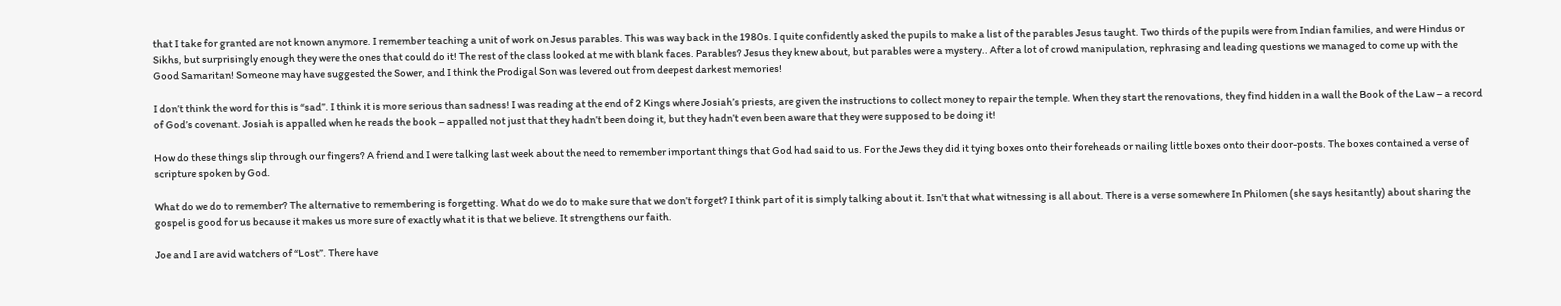that I take for granted are not known anymore. I remember teaching a unit of work on Jesus parables. This was way back in the 1980s. I quite confidently asked the pupils to make a list of the parables Jesus taught. Two thirds of the pupils were from Indian families, and were Hindus or Sikhs, but surprisingly enough they were the ones that could do it! The rest of the class looked at me with blank faces. Parables? Jesus they knew about, but parables were a mystery.. After a lot of crowd manipulation, rephrasing and leading questions we managed to come up with the Good Samaritan! Someone may have suggested the Sower, and I think the Prodigal Son was levered out from deepest darkest memories!

I don’t think the word for this is “sad”. I think it is more serious than sadness! I was reading at the end of 2 Kings where Josiah’s priests, are given the instructions to collect money to repair the temple. When they start the renovations, they find hidden in a wall the Book of the Law – a record of God’s covenant. Josiah is appalled when he reads the book – appalled not just that they hadn’t been doing it, but they hadn’t even been aware that they were supposed to be doing it!

How do these things slip through our fingers? A friend and I were talking last week about the need to remember important things that God had said to us. For the Jews they did it tying boxes onto their foreheads or nailing little boxes onto their door-posts. The boxes contained a verse of scripture spoken by God.

What do we do to remember? The alternative to remembering is forgetting. What do we do to make sure that we don’t forget? I think part of it is simply talking about it. Isn’t that what witnessing is all about. There is a verse somewhere In Philomen (she says hesitantly) about sharing the gospel is good for us because it makes us more sure of exactly what it is that we believe. It strengthens our faith.

Joe and I are avid watchers of “Lost”. There have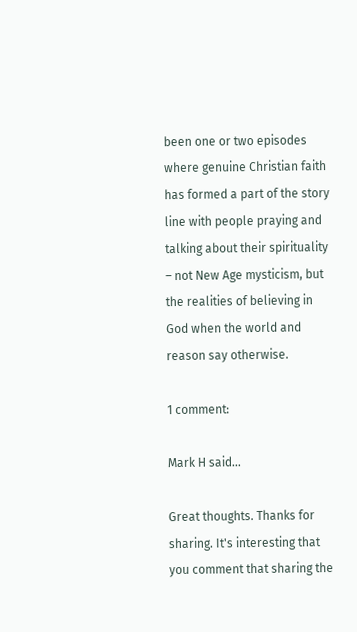been one or two episodes where genuine Christian faith has formed a part of the story line with people praying and talking about their spirituality – not New Age mysticism, but the realities of believing in God when the world and reason say otherwise.

1 comment:

Mark H said...

Great thoughts. Thanks for sharing. It's interesting that you comment that sharing the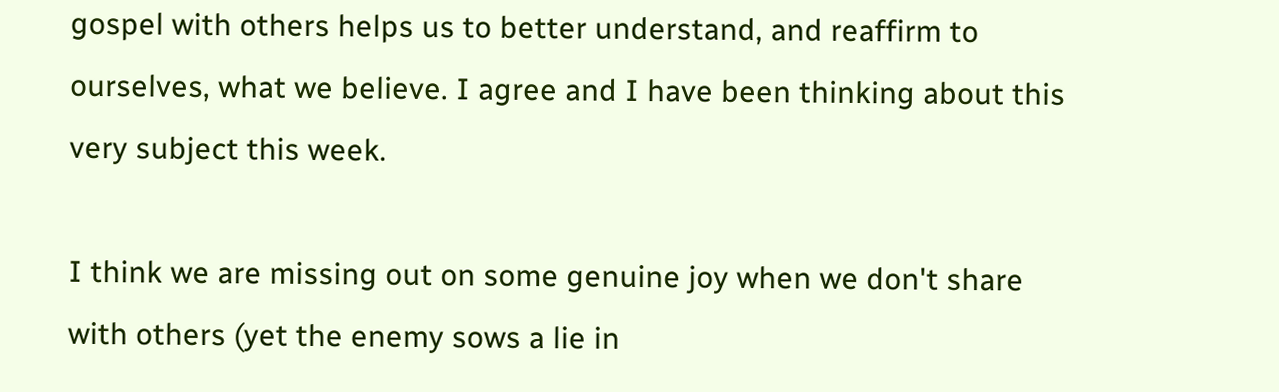gospel with others helps us to better understand, and reaffirm to ourselves, what we believe. I agree and I have been thinking about this very subject this week.

I think we are missing out on some genuine joy when we don't share with others (yet the enemy sows a lie in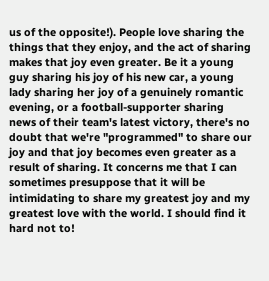us of the opposite!). People love sharing the things that they enjoy, and the act of sharing makes that joy even greater. Be it a young guy sharing his joy of his new car, a young lady sharing her joy of a genuinely romantic evening, or a football-supporter sharing news of their team's latest victory, there's no doubt that we're "programmed" to share our joy and that joy becomes even greater as a result of sharing. It concerns me that I can sometimes presuppose that it will be intimidating to share my greatest joy and my greatest love with the world. I should find it hard not to!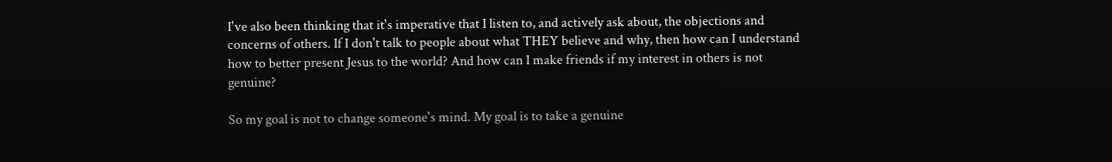I've also been thinking that it's imperative that I listen to, and actively ask about, the objections and concerns of others. If I don't talk to people about what THEY believe and why, then how can I understand how to better present Jesus to the world? And how can I make friends if my interest in others is not genuine?

So my goal is not to change someone's mind. My goal is to take a genuine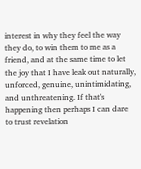interest in why they feel the way they do, to win them to me as a friend, and at the same time to let the joy that I have leak out naturally, unforced, genuine, unintimidating, and unthreatening. If that's happening then perhaps I can dare to trust revelation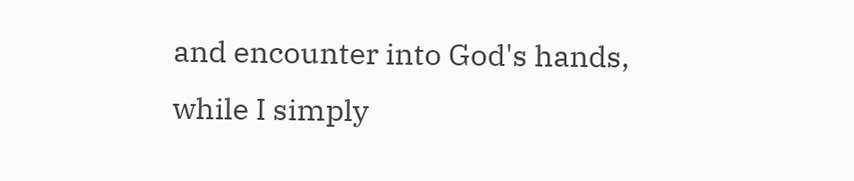and encounter into God's hands, while I simply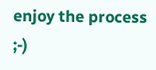enjoy the process ;-)